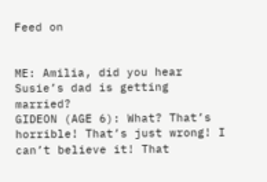Feed on


ME: Amilia, did you hear Susie’s dad is getting married?
GIDEON (AGE 6): What? That’s horrible! That’s just wrong! I can’t believe it! That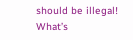should be illegal! What’s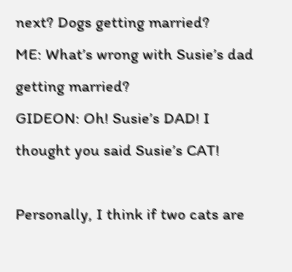next? Dogs getting married?
ME: What’s wrong with Susie’s dad getting married?
GIDEON: Oh! Susie’s DAD! I thought you said Susie’s CAT!

Personally, I think if two cats are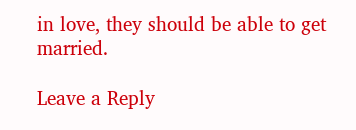in love, they should be able to get married.

Leave a Reply